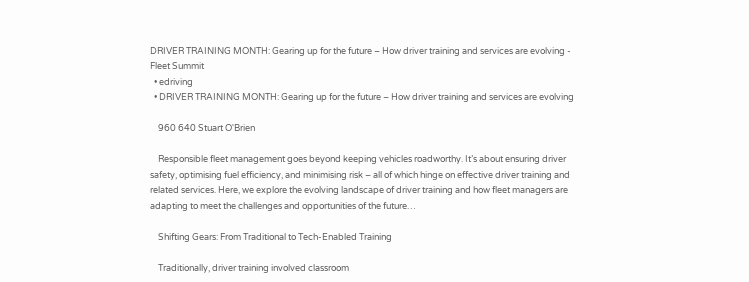DRIVER TRAINING MONTH: Gearing up for the future – How driver training and services are evolving - Fleet Summit
  • edriving
  • DRIVER TRAINING MONTH: Gearing up for the future – How driver training and services are evolving

    960 640 Stuart O'Brien

    Responsible fleet management goes beyond keeping vehicles roadworthy. It’s about ensuring driver safety, optimising fuel efficiency, and minimising risk – all of which hinge on effective driver training and related services. Here, we explore the evolving landscape of driver training and how fleet managers are adapting to meet the challenges and opportunities of the future…

    Shifting Gears: From Traditional to Tech-Enabled Training

    Traditionally, driver training involved classroom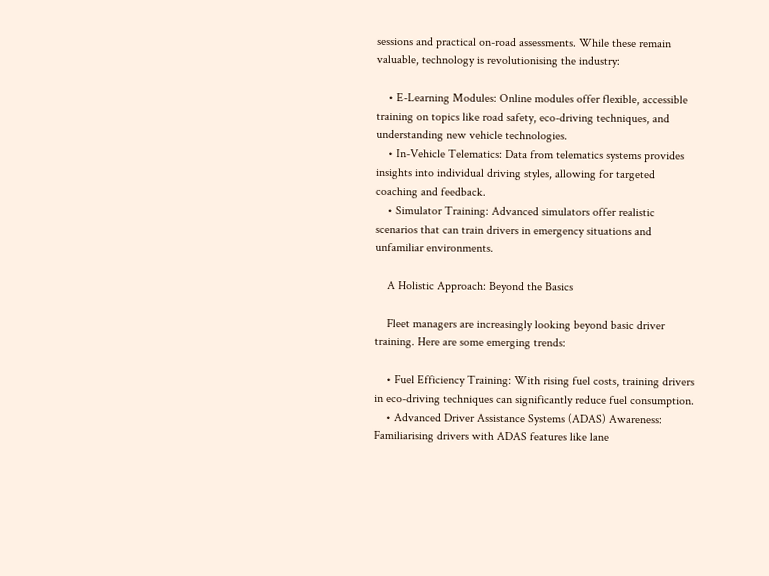sessions and practical on-road assessments. While these remain valuable, technology is revolutionising the industry:

    • E-Learning Modules: Online modules offer flexible, accessible training on topics like road safety, eco-driving techniques, and understanding new vehicle technologies.
    • In-Vehicle Telematics: Data from telematics systems provides insights into individual driving styles, allowing for targeted coaching and feedback.
    • Simulator Training: Advanced simulators offer realistic scenarios that can train drivers in emergency situations and unfamiliar environments.

    A Holistic Approach: Beyond the Basics

    Fleet managers are increasingly looking beyond basic driver training. Here are some emerging trends:

    • Fuel Efficiency Training: With rising fuel costs, training drivers in eco-driving techniques can significantly reduce fuel consumption.
    • Advanced Driver Assistance Systems (ADAS) Awareness: Familiarising drivers with ADAS features like lane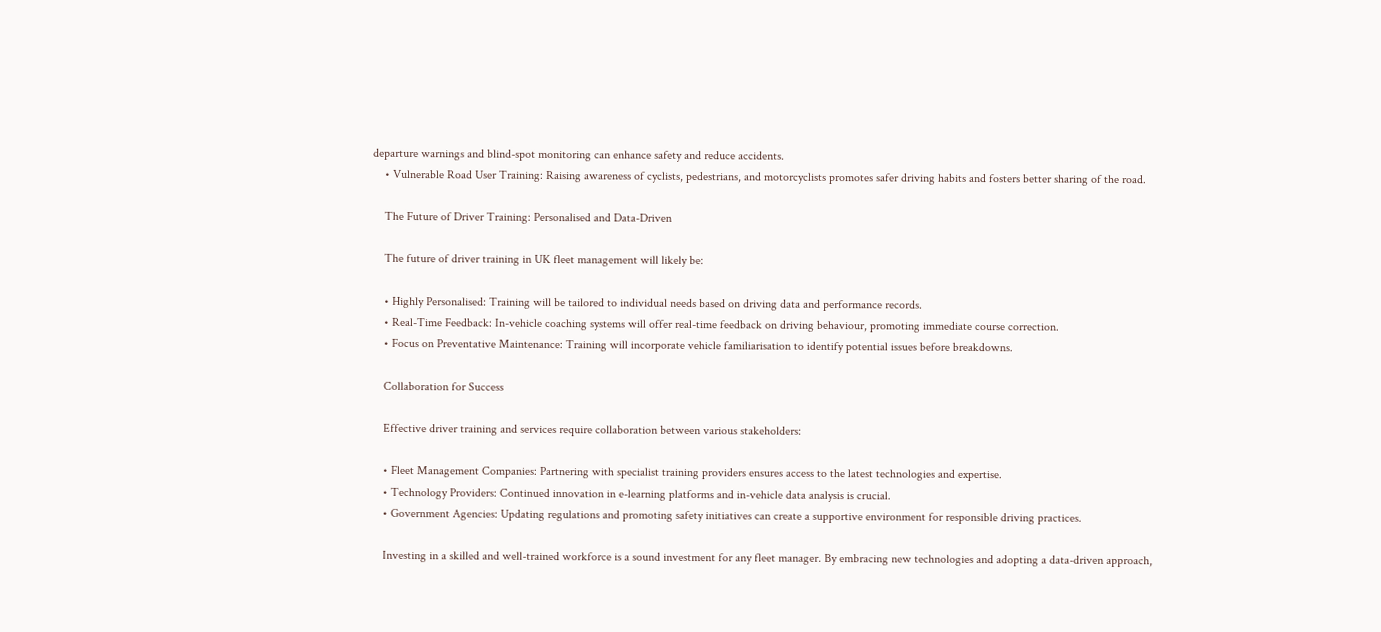departure warnings and blind-spot monitoring can enhance safety and reduce accidents.
    • Vulnerable Road User Training: Raising awareness of cyclists, pedestrians, and motorcyclists promotes safer driving habits and fosters better sharing of the road.

    The Future of Driver Training: Personalised and Data-Driven

    The future of driver training in UK fleet management will likely be:

    • Highly Personalised: Training will be tailored to individual needs based on driving data and performance records.
    • Real-Time Feedback: In-vehicle coaching systems will offer real-time feedback on driving behaviour, promoting immediate course correction.
    • Focus on Preventative Maintenance: Training will incorporate vehicle familiarisation to identify potential issues before breakdowns.

    Collaboration for Success

    Effective driver training and services require collaboration between various stakeholders:

    • Fleet Management Companies: Partnering with specialist training providers ensures access to the latest technologies and expertise.
    • Technology Providers: Continued innovation in e-learning platforms and in-vehicle data analysis is crucial.
    • Government Agencies: Updating regulations and promoting safety initiatives can create a supportive environment for responsible driving practices.

    Investing in a skilled and well-trained workforce is a sound investment for any fleet manager. By embracing new technologies and adopting a data-driven approach,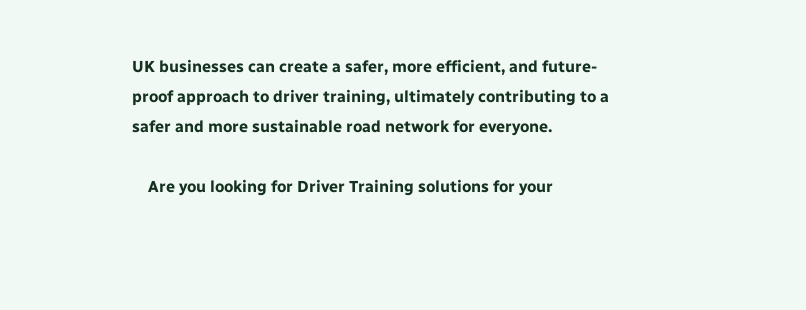UK businesses can create a safer, more efficient, and future-proof approach to driver training, ultimately contributing to a safer and more sustainable road network for everyone.

    Are you looking for Driver Training solutions for your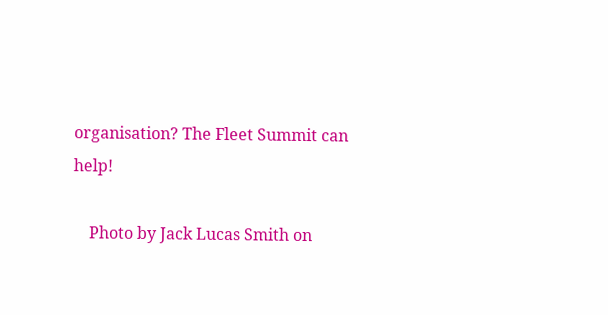organisation? The Fleet Summit can help!

    Photo by Jack Lucas Smith on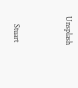Unsplash


    Stuart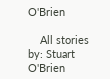O'Brien

    All stories by: Stuart O'Brien